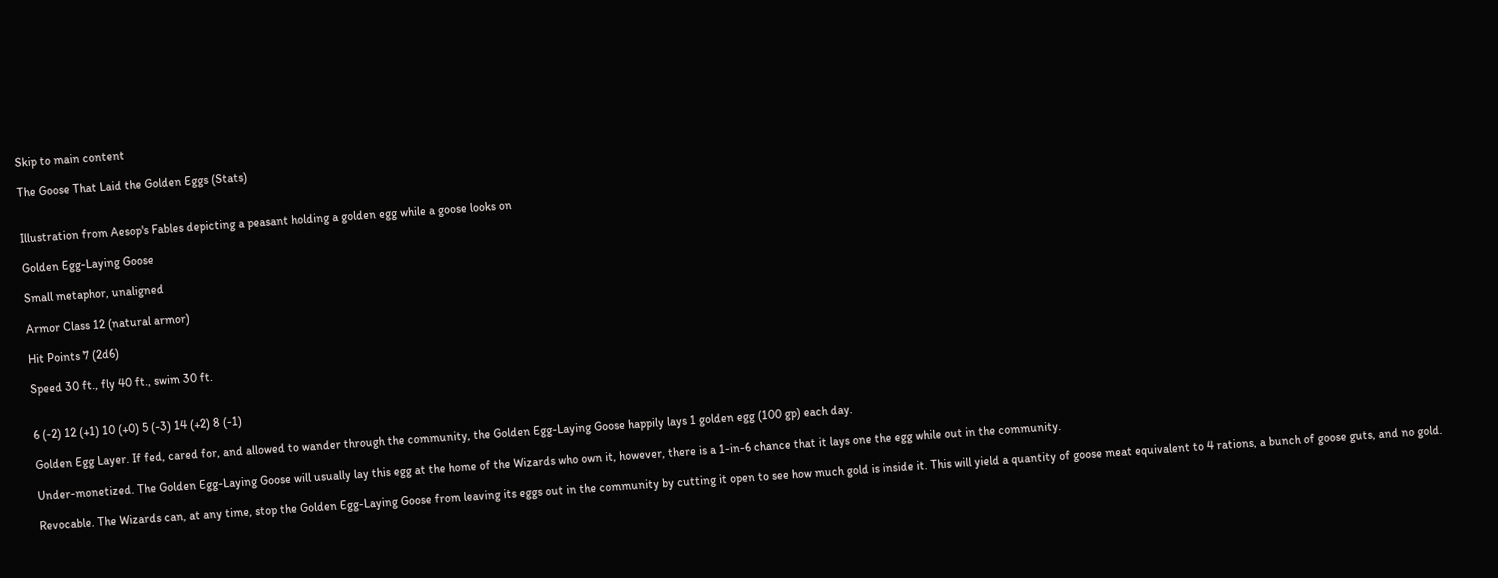Skip to main content

The Goose That Laid the Golden Eggs (Stats)


Illustration from Aesop's Fables depicting a peasant holding a golden egg while a goose looks on

Golden Egg-Laying Goose

Small metaphor, unaligned

Armor Class 12 (natural armor)

Hit Points 7 (2d6)

Speed 30 ft., fly 40 ft., swim 30 ft.


6 (-2) 12 (+1) 10 (+0) 5 (-3) 14 (+2) 8 (-1)

Golden Egg Layer. If fed, cared for, and allowed to wander through the community, the Golden Egg-Laying Goose happily lays 1 golden egg (100 gp) each day.

Under-monetized. The Golden Egg-Laying Goose will usually lay this egg at the home of the Wizards who own it, however, there is a 1-in-6 chance that it lays one the egg while out in the community.

Revocable. The Wizards can, at any time, stop the Golden Egg-Laying Goose from leaving its eggs out in the community by cutting it open to see how much gold is inside it. This will yield a quantity of goose meat equivalent to 4 rations, a bunch of goose guts, and no gold.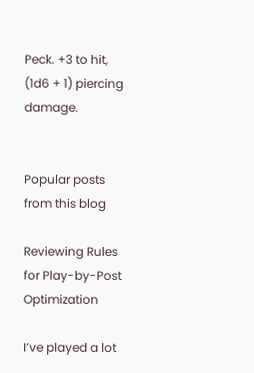Peck. +3 to hit, (1d6 + 1) piercing damage.


Popular posts from this blog

Reviewing Rules for Play-by-Post Optimization

I’ve played a lot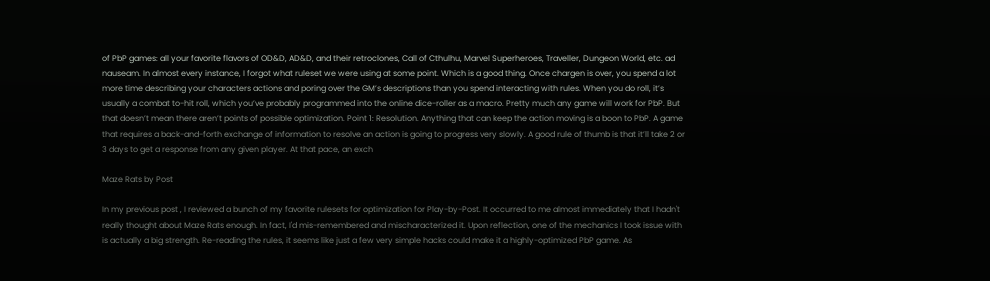of PbP games: all your favorite flavors of OD&D, AD&D, and their retroclones, Call of Cthulhu, Marvel Superheroes, Traveller, Dungeon World, etc. ad nauseam. In almost every instance, I forgot what ruleset we were using at some point. Which is a good thing. Once chargen is over, you spend a lot more time describing your characters actions and poring over the GM’s descriptions than you spend interacting with rules. When you do roll, it’s usually a combat to-hit roll, which you’ve probably programmed into the online dice-roller as a macro. Pretty much any game will work for PbP. But that doesn’t mean there aren’t points of possible optimization. Point 1: Resolution. Anything that can keep the action moving is a boon to PbP. A game that requires a back-and-forth exchange of information to resolve an action is going to progress very slowly. A good rule of thumb is that it’ll take 2 or 3 days to get a response from any given player. At that pace, an exch

Maze Rats by Post

In my previous post , I reviewed a bunch of my favorite rulesets for optimization for Play-by-Post. It occurred to me almost immediately that I hadn't really thought about Maze Rats enough. In fact, I'd mis-remembered and mischaracterized it. Upon reflection, one of the mechanics I took issue with is actually a big strength. Re-reading the rules, it seems like just a few very simple hacks could make it a highly-optimized PbP game. As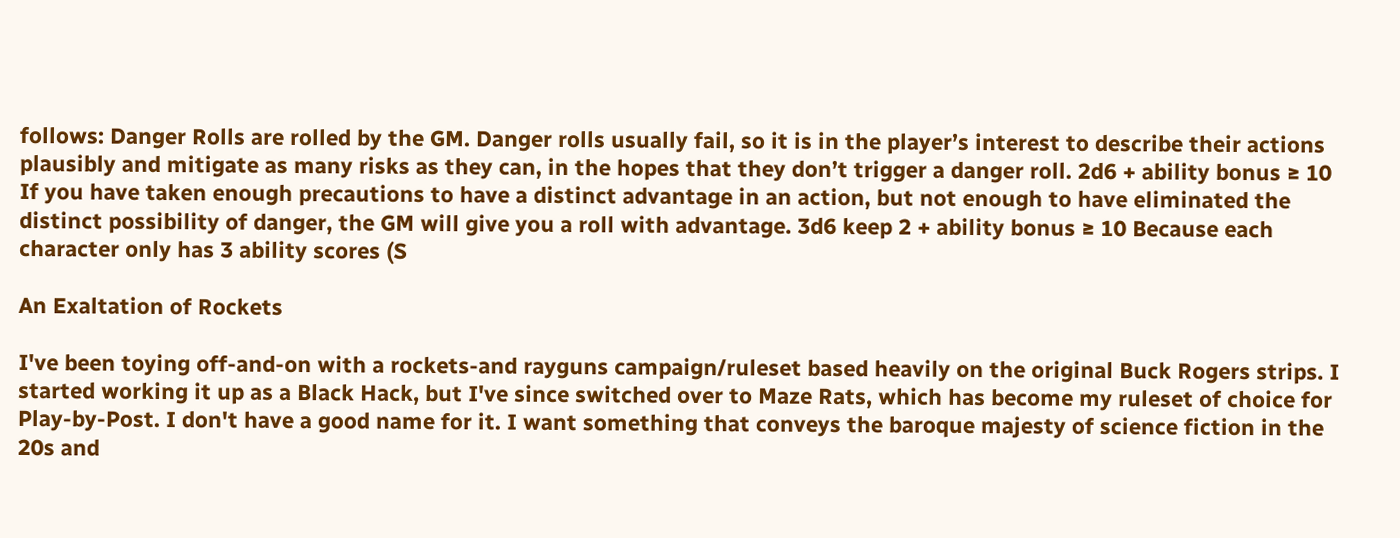follows: Danger Rolls are rolled by the GM. Danger rolls usually fail, so it is in the player’s interest to describe their actions plausibly and mitigate as many risks as they can, in the hopes that they don’t trigger a danger roll. 2d6 + ability bonus ≥ 10 If you have taken enough precautions to have a distinct advantage in an action, but not enough to have eliminated the distinct possibility of danger, the GM will give you a roll with advantage. 3d6 keep 2 + ability bonus ≥ 10 Because each character only has 3 ability scores (S

An Exaltation of Rockets

I've been toying off-and-on with a rockets-and rayguns campaign/ruleset based heavily on the original Buck Rogers strips. I started working it up as a Black Hack, but I've since switched over to Maze Rats, which has become my ruleset of choice for Play-by-Post. I don't have a good name for it. I want something that conveys the baroque majesty of science fiction in the 20s and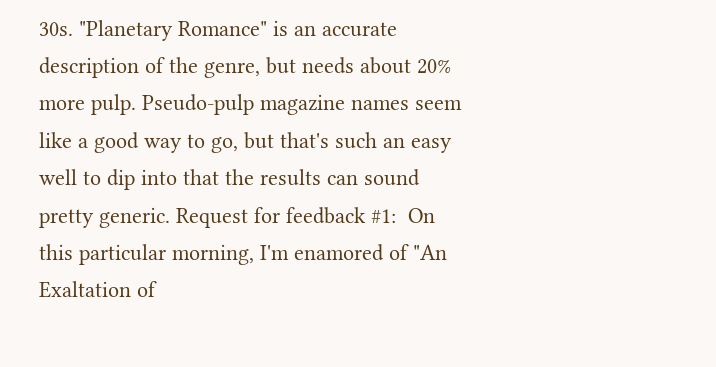30s. "Planetary Romance" is an accurate description of the genre, but needs about 20% more pulp. Pseudo-pulp magazine names seem like a good way to go, but that's such an easy well to dip into that the results can sound pretty generic. Request for feedback #1:  On this particular morning, I'm enamored of "An Exaltation of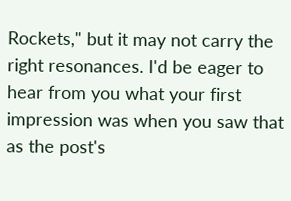Rockets," but it may not carry the right resonances. I'd be eager to hear from you what your first impression was when you saw that as the post's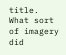title. What sort of imagery did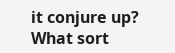it conjure up? What sort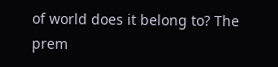of world does it belong to? The prem